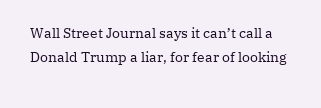Wall Street Journal says it can’t call a Donald Trump a liar, for fear of looking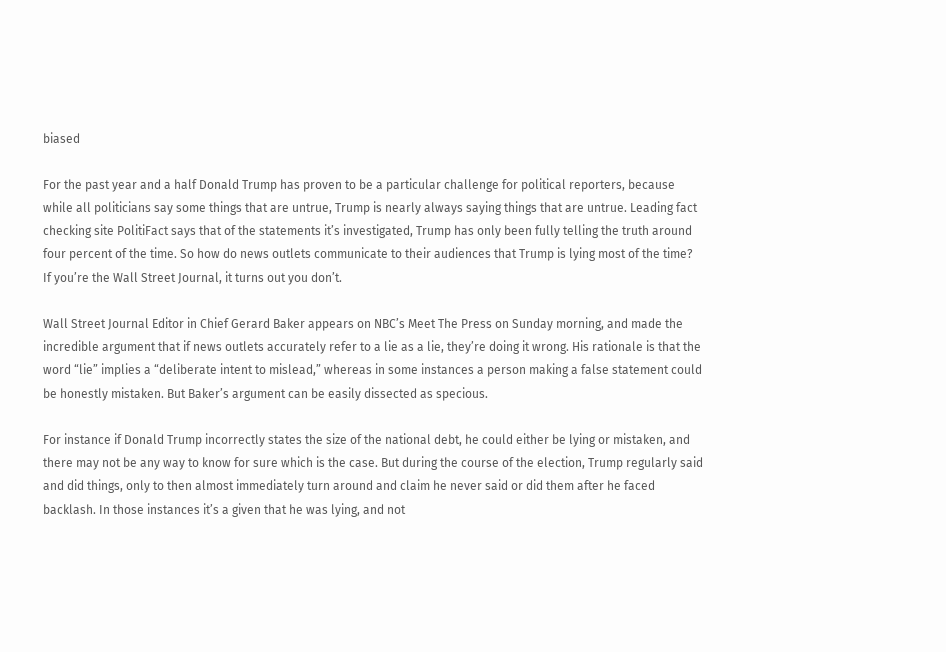biased

For the past year and a half Donald Trump has proven to be a particular challenge for political reporters, because while all politicians say some things that are untrue, Trump is nearly always saying things that are untrue. Leading fact checking site PolitiFact says that of the statements it’s investigated, Trump has only been fully telling the truth around four percent of the time. So how do news outlets communicate to their audiences that Trump is lying most of the time? If you’re the Wall Street Journal, it turns out you don’t.

Wall Street Journal Editor in Chief Gerard Baker appears on NBC’s Meet The Press on Sunday morning, and made the incredible argument that if news outlets accurately refer to a lie as a lie, they’re doing it wrong. His rationale is that the word “lie” implies a “deliberate intent to mislead,” whereas in some instances a person making a false statement could be honestly mistaken. But Baker’s argument can be easily dissected as specious.

For instance if Donald Trump incorrectly states the size of the national debt, he could either be lying or mistaken, and there may not be any way to know for sure which is the case. But during the course of the election, Trump regularly said and did things, only to then almost immediately turn around and claim he never said or did them after he faced backlash. In those instances it’s a given that he was lying, and not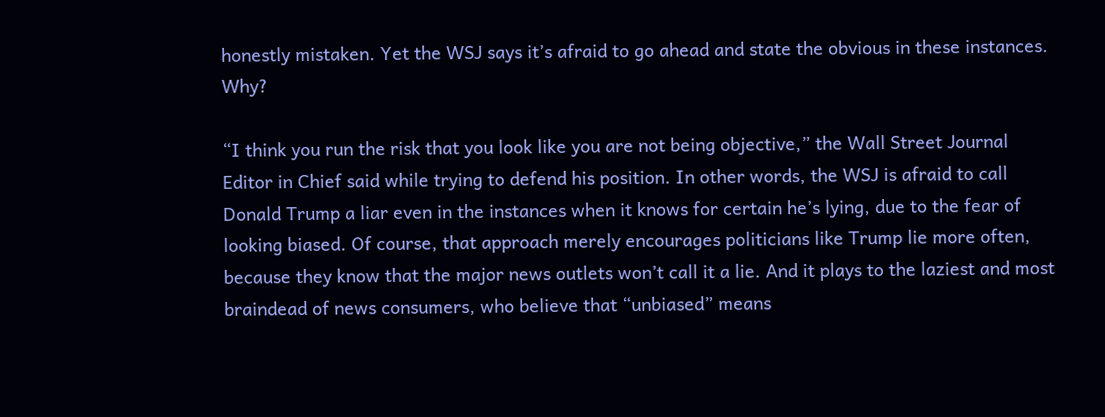honestly mistaken. Yet the WSJ says it’s afraid to go ahead and state the obvious in these instances. Why?

“I think you run the risk that you look like you are not being objective,” the Wall Street Journal Editor in Chief said while trying to defend his position. In other words, the WSJ is afraid to call Donald Trump a liar even in the instances when it knows for certain he’s lying, due to the fear of looking biased. Of course, that approach merely encourages politicians like Trump lie more often, because they know that the major news outlets won’t call it a lie. And it plays to the laziest and most braindead of news consumers, who believe that “unbiased” means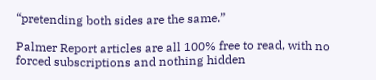“pretending both sides are the same.”

Palmer Report articles are all 100% free to read, with no forced subscriptions and nothing hidden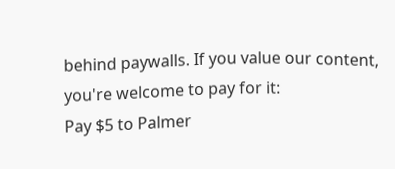behind paywalls. If you value our content, you're welcome to pay for it:
Pay $5 to Palmer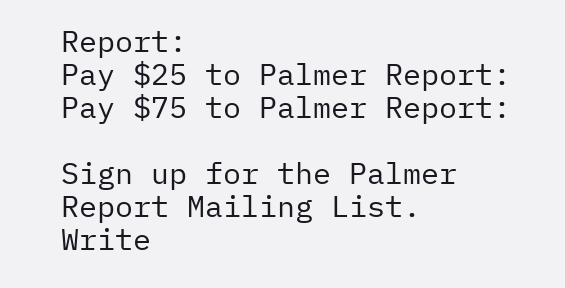Report:
Pay $25 to Palmer Report:
Pay $75 to Palmer Report:

Sign up for the Palmer Report Mailing List.
Write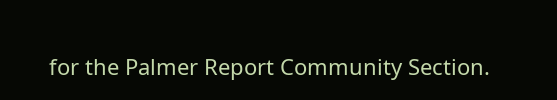for the Palmer Report Community Section.